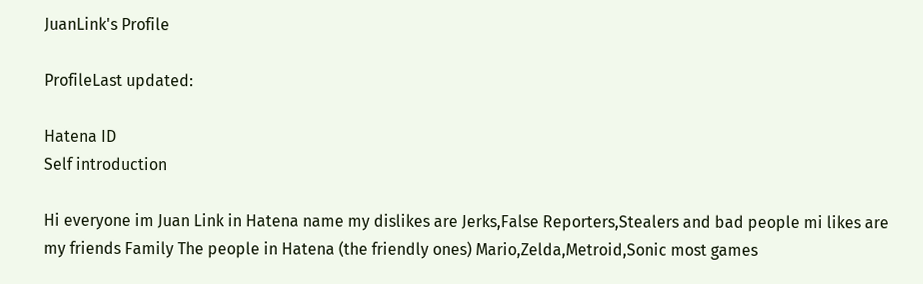JuanLink's Profile

ProfileLast updated:

Hatena ID
Self introduction

Hi everyone im Juan Link in Hatena name my dislikes are Jerks,False Reporters,Stealers and bad people mi likes are my friends Family The people in Hatena (the friendly ones) Mario,Zelda,Metroid,Sonic most games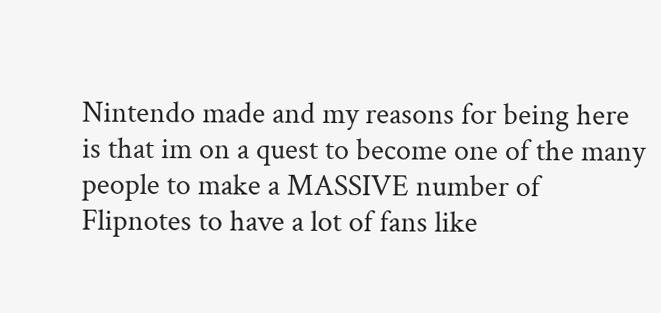Nintendo made and my reasons for being here is that im on a quest to become one of the many people to make a MASSIVE number of Flipnotes to have a lot of fans like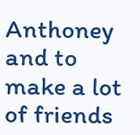Anthoney and to make a lot of friends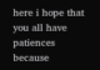here i hope that you all have patiences because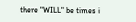there "WILL" be times i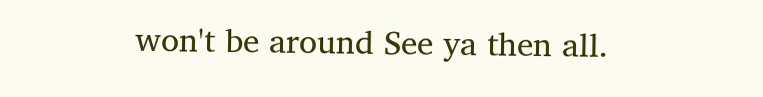won't be around See ya then all.